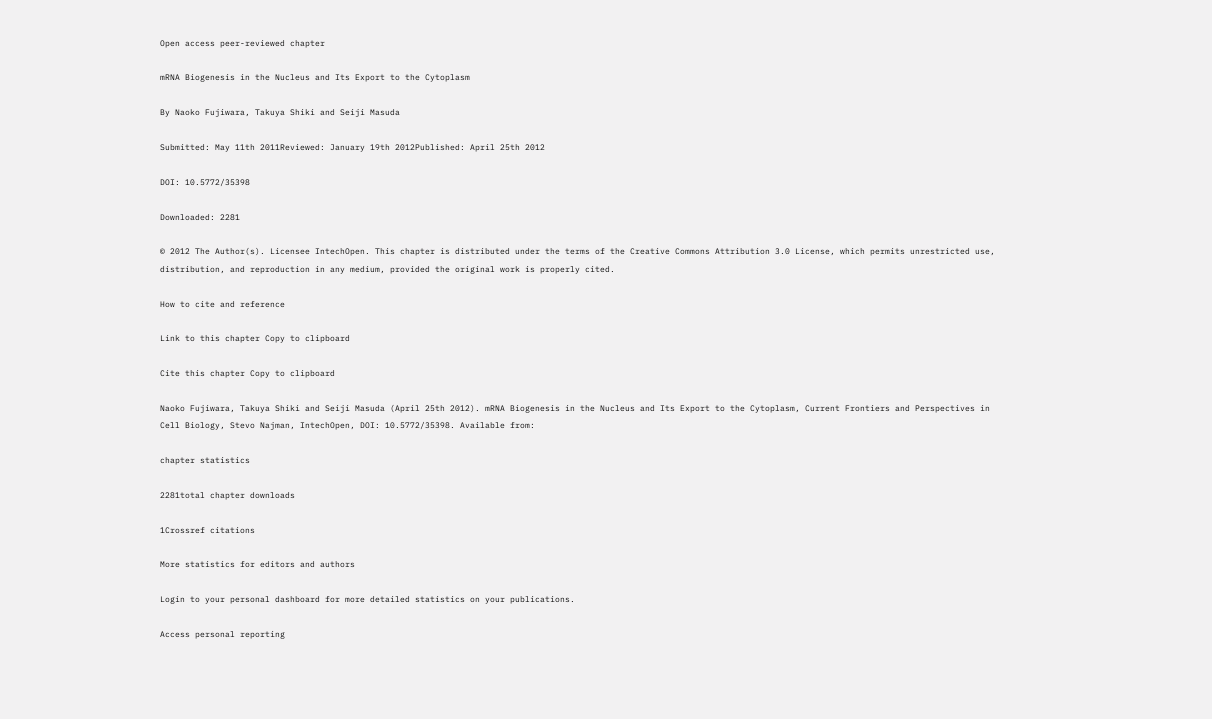Open access peer-reviewed chapter

mRNA Biogenesis in the Nucleus and Its Export to the Cytoplasm

By Naoko Fujiwara, Takuya Shiki and Seiji Masuda

Submitted: May 11th 2011Reviewed: January 19th 2012Published: April 25th 2012

DOI: 10.5772/35398

Downloaded: 2281

© 2012 The Author(s). Licensee IntechOpen. This chapter is distributed under the terms of the Creative Commons Attribution 3.0 License, which permits unrestricted use, distribution, and reproduction in any medium, provided the original work is properly cited.

How to cite and reference

Link to this chapter Copy to clipboard

Cite this chapter Copy to clipboard

Naoko Fujiwara, Takuya Shiki and Seiji Masuda (April 25th 2012). mRNA Biogenesis in the Nucleus and Its Export to the Cytoplasm, Current Frontiers and Perspectives in Cell Biology, Stevo Najman, IntechOpen, DOI: 10.5772/35398. Available from:

chapter statistics

2281total chapter downloads

1Crossref citations

More statistics for editors and authors

Login to your personal dashboard for more detailed statistics on your publications.

Access personal reporting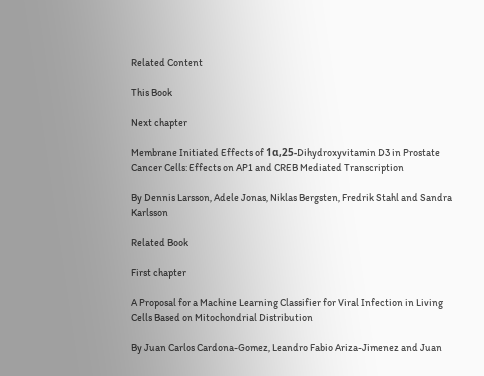Related Content

This Book

Next chapter

Membrane Initiated Effects of 1α,25-Dihydroxyvitamin D3 in Prostate Cancer Cells: Effects on AP1 and CREB Mediated Transcription

By Dennis Larsson, Adele Jonas, Niklas Bergsten, Fredrik Stahl and Sandra Karlsson

Related Book

First chapter

A Proposal for a Machine Learning Classifier for Viral Infection in Living Cells Based on Mitochondrial Distribution

By Juan Carlos Cardona-Gomez, Leandro Fabio Ariza-Jimenez and Juan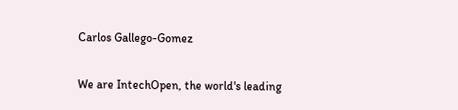Carlos Gallego-Gomez

We are IntechOpen, the world's leading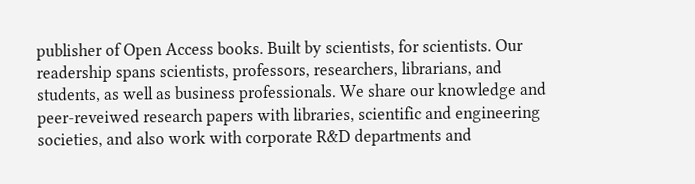publisher of Open Access books. Built by scientists, for scientists. Our readership spans scientists, professors, researchers, librarians, and students, as well as business professionals. We share our knowledge and peer-reveiwed research papers with libraries, scientific and engineering societies, and also work with corporate R&D departments and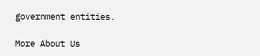government entities.

More About Us